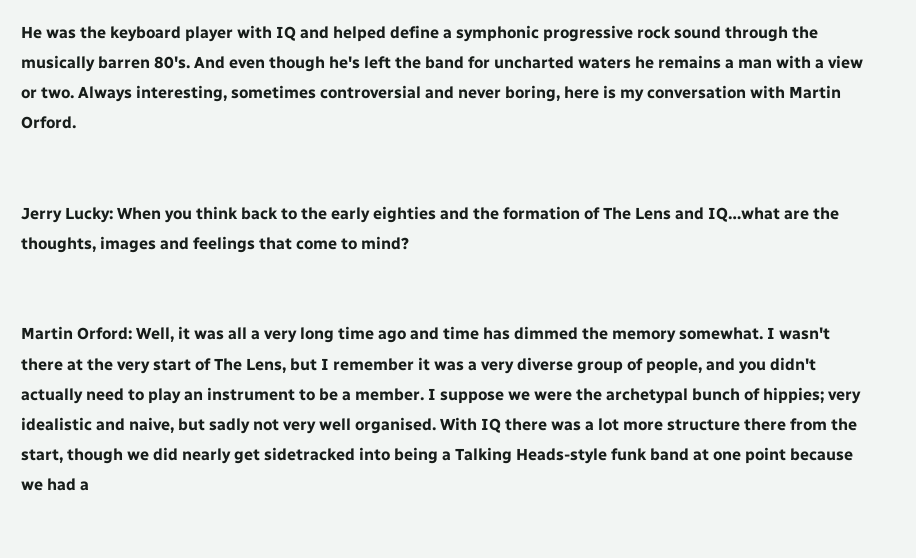He was the keyboard player with IQ and helped define a symphonic progressive rock sound through the musically barren 80's. And even though he's left the band for uncharted waters he remains a man with a view or two. Always interesting, sometimes controversial and never boring, here is my conversation with Martin Orford.


Jerry Lucky: When you think back to the early eighties and the formation of The Lens and IQ…what are the thoughts, images and feelings that come to mind?


Martin Orford: Well, it was all a very long time ago and time has dimmed the memory somewhat. I wasn't there at the very start of The Lens, but I remember it was a very diverse group of people, and you didn't actually need to play an instrument to be a member. I suppose we were the archetypal bunch of hippies; very idealistic and naive, but sadly not very well organised. With IQ there was a lot more structure there from the start, though we did nearly get sidetracked into being a Talking Heads-style funk band at one point because we had a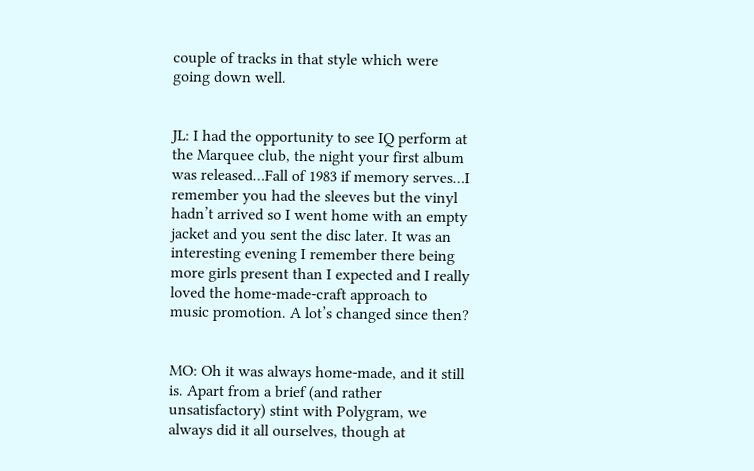couple of tracks in that style which were going down well.


JL: I had the opportunity to see IQ perform at the Marquee club, the night your first album was released…Fall of 1983 if memory serves…I remember you had the sleeves but the vinyl hadn’t arrived so I went home with an empty jacket and you sent the disc later. It was an interesting evening I remember there being more girls present than I expected and I really loved the home-made-craft approach to music promotion. A lot’s changed since then?


MO: Oh it was always home-made, and it still is. Apart from a brief (and rather unsatisfactory) stint with Polygram, we always did it all ourselves, though at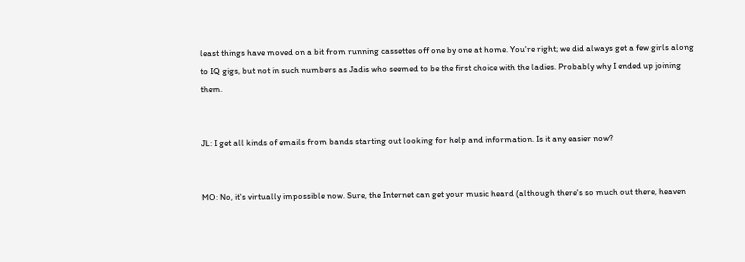least things have moved on a bit from running cassettes off one by one at home. You're right; we did always get a few girls along to IQ gigs, but not in such numbers as Jadis who seemed to be the first choice with the ladies. Probably why I ended up joining them.


JL: I get all kinds of emails from bands starting out looking for help and information. Is it any easier now?


MO: No, it's virtually impossible now. Sure, the Internet can get your music heard (although there's so much out there, heaven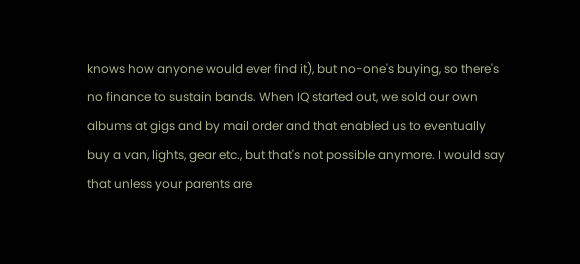knows how anyone would ever find it), but no-one's buying, so there's no finance to sustain bands. When IQ started out, we sold our own albums at gigs and by mail order and that enabled us to eventually buy a van, lights, gear etc., but that's not possible anymore. I would say that unless your parents are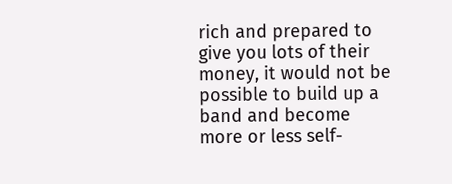rich and prepared to give you lots of their money, it would not be possible to build up a band and become more or less self-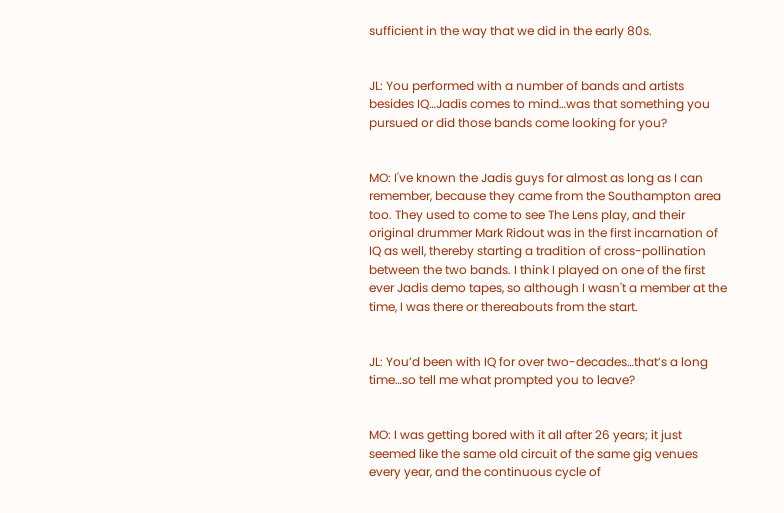sufficient in the way that we did in the early 80s.


JL: You performed with a number of bands and artists besides IQ…Jadis comes to mind…was that something you pursued or did those bands come looking for you?


MO: I've known the Jadis guys for almost as long as I can remember, because they came from the Southampton area too. They used to come to see The Lens play, and their original drummer Mark Ridout was in the first incarnation of IQ as well, thereby starting a tradition of cross-pollination between the two bands. I think I played on one of the first ever Jadis demo tapes, so although I wasn't a member at the time, I was there or thereabouts from the start.


JL: You’d been with IQ for over two-decades…that’s a long time…so tell me what prompted you to leave?


MO: I was getting bored with it all after 26 years; it just seemed like the same old circuit of the same gig venues every year, and the continuous cycle of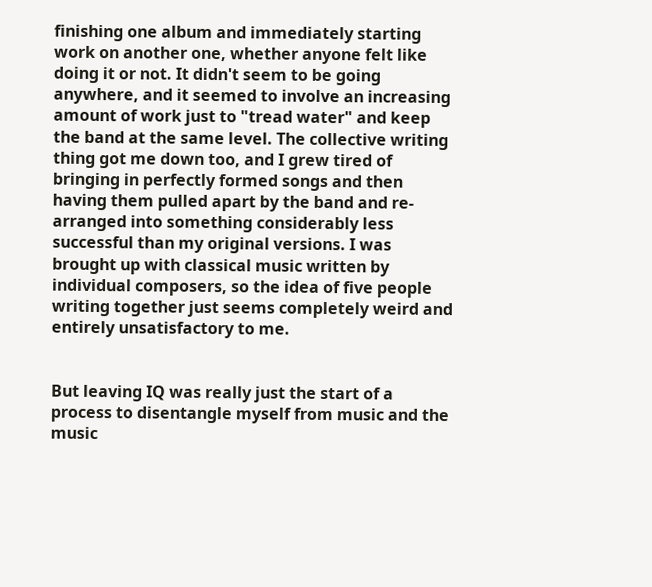finishing one album and immediately starting work on another one, whether anyone felt like doing it or not. It didn't seem to be going anywhere, and it seemed to involve an increasing amount of work just to "tread water" and keep the band at the same level. The collective writing thing got me down too, and I grew tired of bringing in perfectly formed songs and then having them pulled apart by the band and re-arranged into something considerably less successful than my original versions. I was brought up with classical music written by individual composers, so the idea of five people writing together just seems completely weird and entirely unsatisfactory to me.


But leaving IQ was really just the start of a process to disentangle myself from music and the music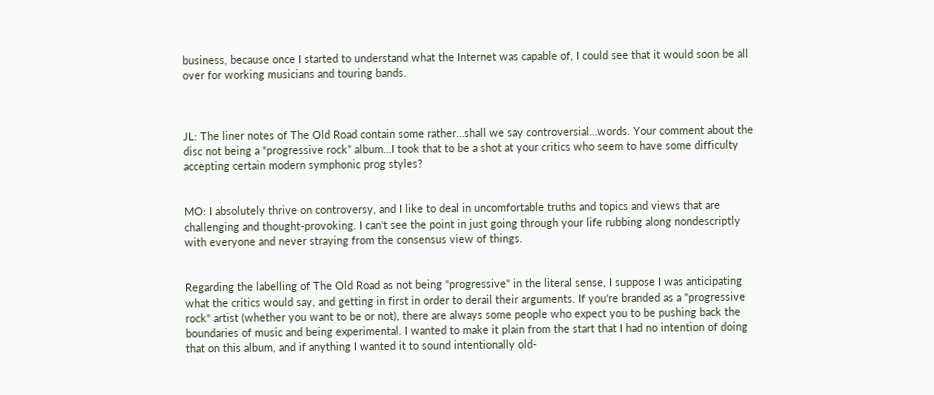business, because once I started to understand what the Internet was capable of, I could see that it would soon be all over for working musicians and touring bands.



JL: The liner notes of The Old Road contain some rather…shall we say controversial…words. Your comment about the disc not being a “progressive rock” album…I took that to be a shot at your critics who seem to have some difficulty accepting certain modern symphonic prog styles?


MO: I absolutely thrive on controversy, and I like to deal in uncomfortable truths and topics and views that are challenging and thought-provoking. I can't see the point in just going through your life rubbing along nondescriptly with everyone and never straying from the consensus view of things.


Regarding the labelling of The Old Road as not being "progressive" in the literal sense, I suppose I was anticipating what the critics would say, and getting in first in order to derail their arguments. If you're branded as a "progressive rock" artist (whether you want to be or not), there are always some people who expect you to be pushing back the boundaries of music and being experimental. I wanted to make it plain from the start that I had no intention of doing that on this album, and if anything I wanted it to sound intentionally old-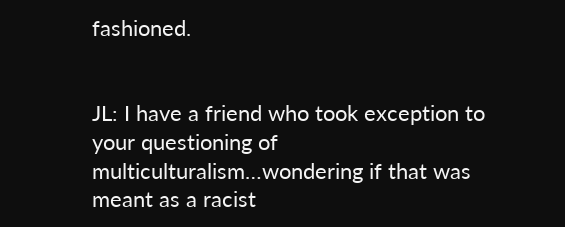fashioned.


JL: I have a friend who took exception to your questioning of multiculturalism…wondering if that was meant as a racist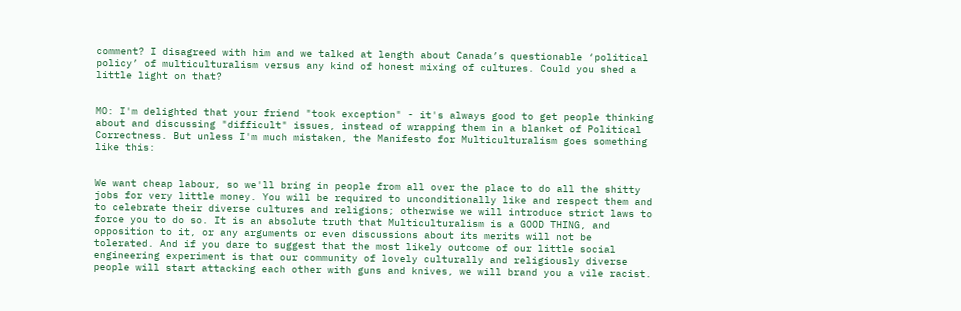comment? I disagreed with him and we talked at length about Canada’s questionable ‘political policy’ of multiculturalism versus any kind of honest mixing of cultures. Could you shed a little light on that?


MO: I'm delighted that your friend "took exception" - it's always good to get people thinking about and discussing "difficult" issues, instead of wrapping them in a blanket of Political Correctness. But unless I'm much mistaken, the Manifesto for Multiculturalism goes something like this:


We want cheap labour, so we'll bring in people from all over the place to do all the shitty jobs for very little money. You will be required to unconditionally like and respect them and to celebrate their diverse cultures and religions; otherwise we will introduce strict laws to force you to do so. It is an absolute truth that Multiculturalism is a GOOD THING, and opposition to it, or any arguments or even discussions about its merits will not be tolerated. And if you dare to suggest that the most likely outcome of our little social engineering experiment is that our community of lovely culturally and religiously diverse people will start attacking each other with guns and knives, we will brand you a vile racist.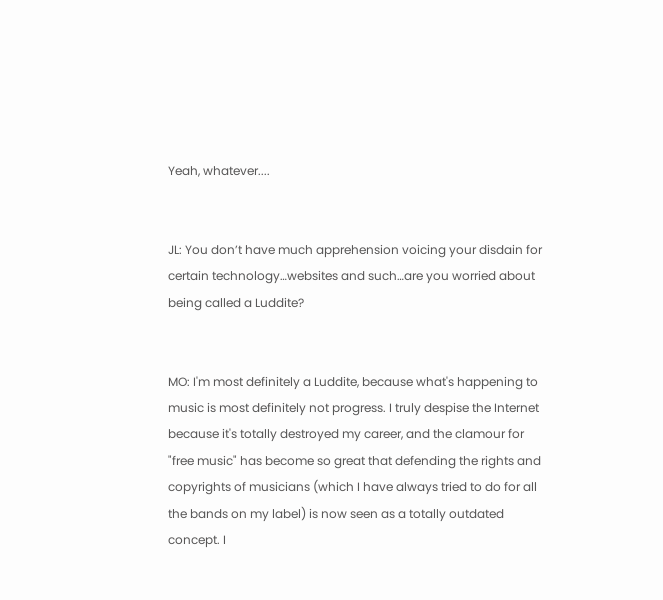Yeah, whatever....


JL: You don’t have much apprehension voicing your disdain for certain technology…websites and such…are you worried about being called a Luddite?


MO: I'm most definitely a Luddite, because what's happening to music is most definitely not progress. I truly despise the Internet because it's totally destroyed my career, and the clamour for "free music" has become so great that defending the rights and copyrights of musicians (which I have always tried to do for all the bands on my label) is now seen as a totally outdated concept. I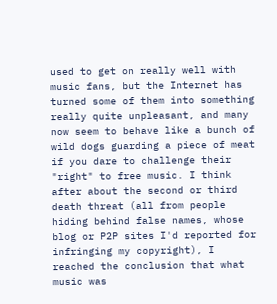used to get on really well with music fans, but the Internet has turned some of them into something really quite unpleasant, and many now seem to behave like a bunch of wild dogs guarding a piece of meat if you dare to challenge their "right" to free music. I think after about the second or third death threat (all from people hiding behind false names, whose blog or P2P sites I'd reported for infringing my copyright), I reached the conclusion that what music was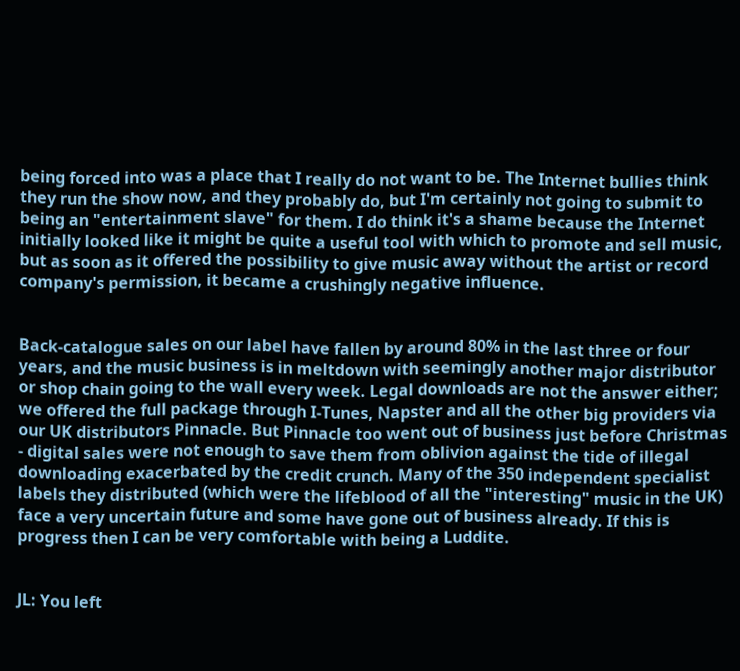being forced into was a place that I really do not want to be. The Internet bullies think they run the show now, and they probably do, but I'm certainly not going to submit to being an "entertainment slave" for them. I do think it's a shame because the Internet initially looked like it might be quite a useful tool with which to promote and sell music, but as soon as it offered the possibility to give music away without the artist or record company's permission, it became a crushingly negative influence.


Back-catalogue sales on our label have fallen by around 80% in the last three or four years, and the music business is in meltdown with seemingly another major distributor or shop chain going to the wall every week. Legal downloads are not the answer either; we offered the full package through I-Tunes, Napster and all the other big providers via our UK distributors Pinnacle. But Pinnacle too went out of business just before Christmas - digital sales were not enough to save them from oblivion against the tide of illegal downloading exacerbated by the credit crunch. Many of the 350 independent specialist labels they distributed (which were the lifeblood of all the "interesting" music in the UK) face a very uncertain future and some have gone out of business already. If this is progress then I can be very comfortable with being a Luddite.


JL: You left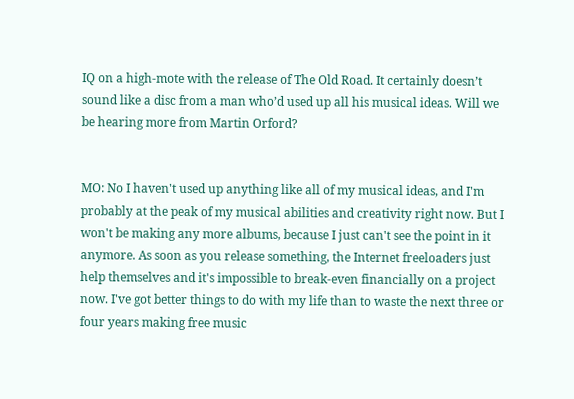IQ on a high-mote with the release of The Old Road. It certainly doesn’t sound like a disc from a man who’d used up all his musical ideas. Will we be hearing more from Martin Orford?


MO: No I haven't used up anything like all of my musical ideas, and I'm probably at the peak of my musical abilities and creativity right now. But I won't be making any more albums, because I just can't see the point in it anymore. As soon as you release something, the Internet freeloaders just help themselves and it's impossible to break-even financially on a project now. I've got better things to do with my life than to waste the next three or four years making free music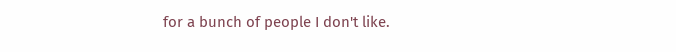for a bunch of people I don't like.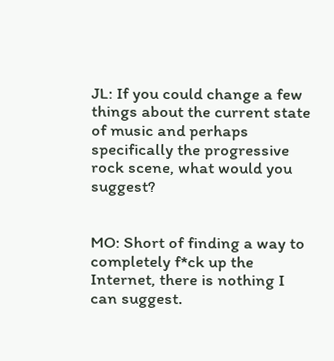JL: If you could change a few things about the current state of music and perhaps specifically the progressive rock scene, what would you suggest?


MO: Short of finding a way to completely f*ck up the Internet, there is nothing I can suggest.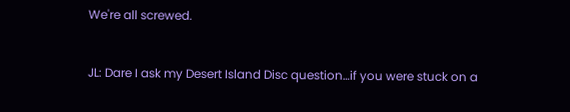We're all screwed.


JL: Dare I ask my Desert Island Disc question…if you were stuck on a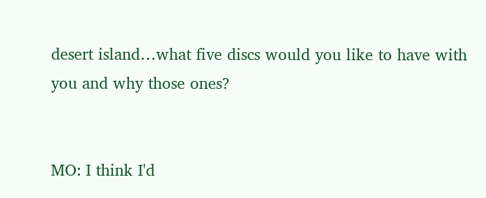desert island…what five discs would you like to have with you and why those ones?


MO: I think I'd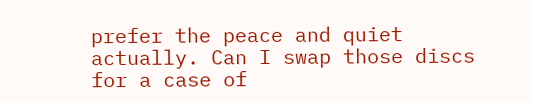prefer the peace and quiet actually. Can I swap those discs for a case of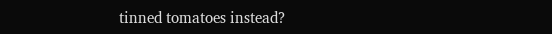tinned tomatoes instead?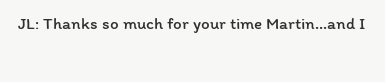JL: Thanks so much for your time Martin…and I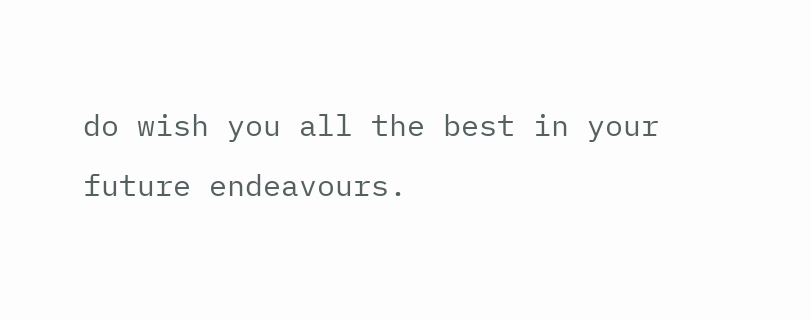do wish you all the best in your future endeavours.